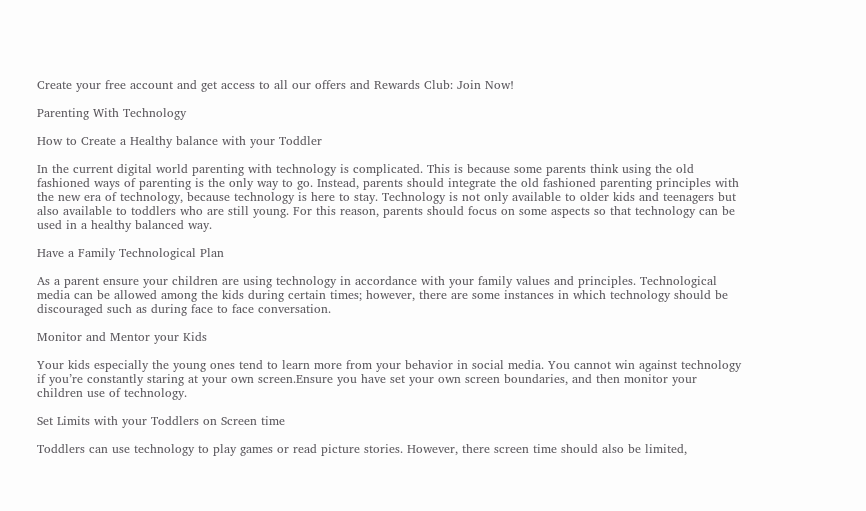Create your free account and get access to all our offers and Rewards Club: Join Now!

Parenting With Technology

How to Create a Healthy balance with your Toddler

In the current digital world parenting with technology is complicated. This is because some parents think using the old fashioned ways of parenting is the only way to go. Instead, parents should integrate the old fashioned parenting principles with the new era of technology, because technology is here to stay. Technology is not only available to older kids and teenagers but also available to toddlers who are still young. For this reason, parents should focus on some aspects so that technology can be used in a healthy balanced way.

Have a Family Technological Plan

As a parent ensure your children are using technology in accordance with your family values and principles. Technological media can be allowed among the kids during certain times; however, there are some instances in which technology should be discouraged such as during face to face conversation.

Monitor and Mentor your Kids

Your kids especially the young ones tend to learn more from your behavior in social media. You cannot win against technology if you’re constantly staring at your own screen.Ensure you have set your own screen boundaries, and then monitor your children use of technology.

Set Limits with your Toddlers on Screen time

Toddlers can use technology to play games or read picture stories. However, there screen time should also be limited,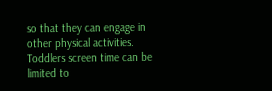so that they can engage in other physical activities. Toddlers screen time can be limited to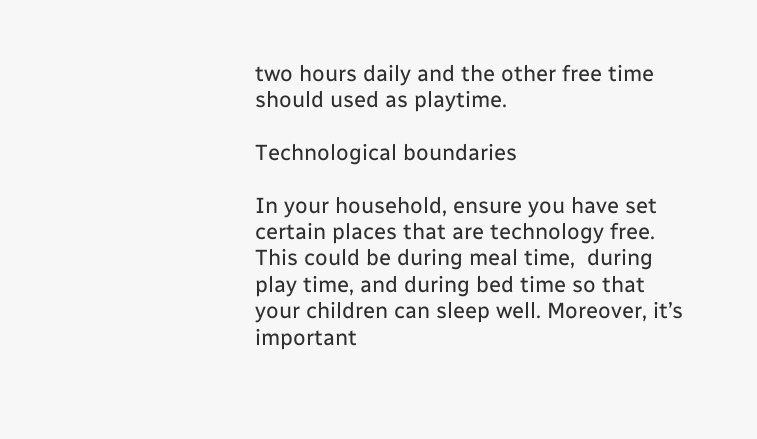two hours daily and the other free time should used as playtime.

Technological boundaries

In your household, ensure you have set certain places that are technology free. This could be during meal time,  during play time, and during bed time so that your children can sleep well. Moreover, it’s important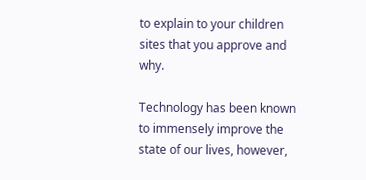to explain to your children sites that you approve and why.

Technology has been known to immensely improve the state of our lives, however,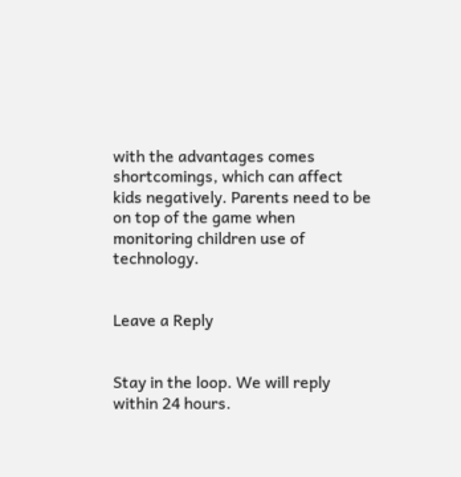with the advantages comes shortcomings, which can affect kids negatively. Parents need to be on top of the game when monitoring children use of technology.


Leave a Reply


Stay in the loop. We will reply within 24 hours.